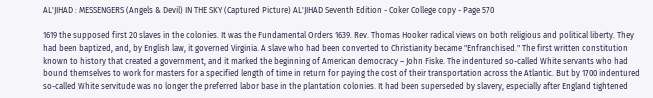AL'JIHAD : MESSENGERS (Angels & Devil) IN THE SKY (Captured Picture) AL'JIHAD Seventh Edition - Coker College copy - Page 570

1619 the supposed first 20 slaves in the colonies. It was the Fundamental Orders 1639. Rev. Thomas Hooker radical views on both religious and political liberty. They had been baptized, and, by English law, it governed Virginia. A slave who had been converted to Christianity became "Enfranchised." The first written constitution known to history that created a government, and it marked the beginning of American democracy – John Fiske. The indentured so-called White servants who had bound themselves to work for masters for a specified length of time in return for paying the cost of their transportation across the Atlantic. But by 1700 indentured so-called White servitude was no longer the preferred labor base in the plantation colonies. It had been superseded by slavery, especially after England tightened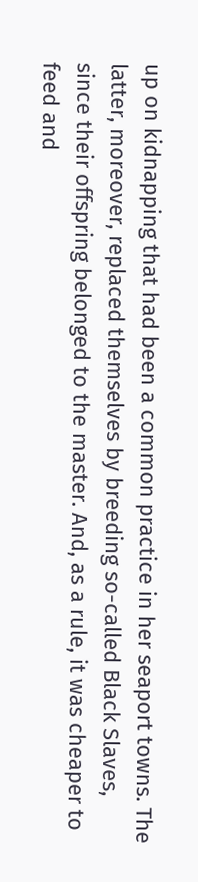up on kidnapping that had been a common practice in her seaport towns. The latter, moreover, replaced themselves by breeding so-called Black Slaves, since their offspring belonged to the master. And, as a rule, it was cheaper to feed and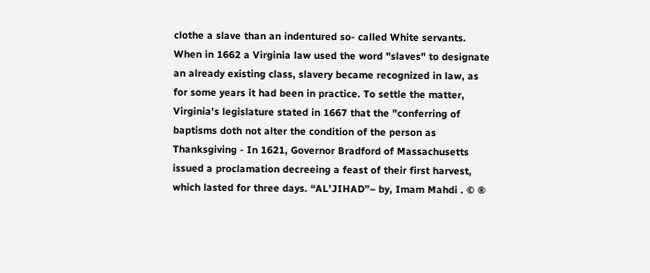clothe a slave than an indentured so- called White servants. When in 1662 a Virginia law used the word "slaves" to designate an already existing class, slavery became recognized in law, as for some years it had been in practice. To settle the matter, Virginia's legislature stated in 1667 that the "conferring of baptisms doth not alter the condition of the person as Thanksgiving - In 1621, Governor Bradford of Massachusetts issued a proclamation decreeing a feast of their first harvest, which lasted for three days. “AL’JIHAD”– by, Imam Mahdi . © ®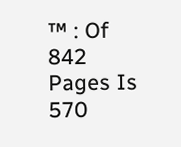™ : Of 842 Pages Is 570